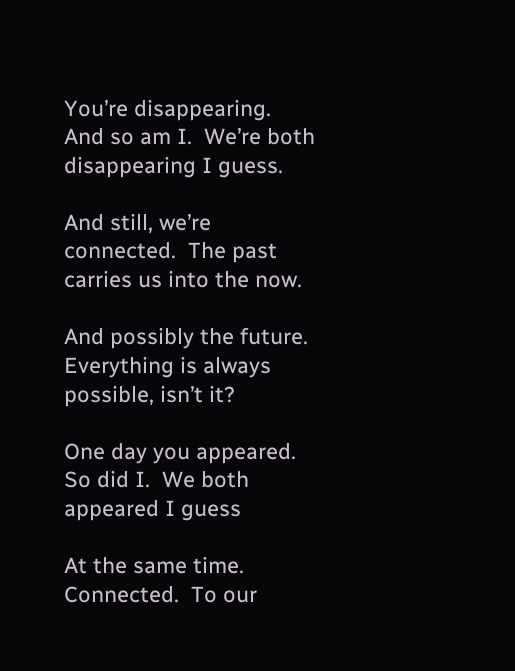You’re disappearing.   And so am I.  We’re both disappearing I guess.

And still, we’re connected.  The past carries us into the now.

And possibly the future.  Everything is always possible, isn’t it?

One day you appeared.  So did I.  We both appeared I guess

At the same time.  Connected.  To our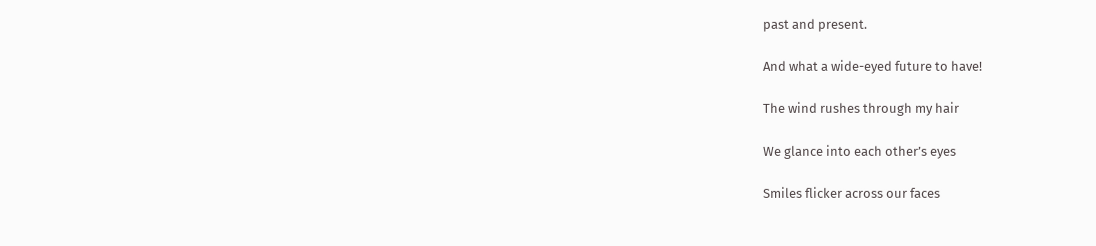past and present.

And what a wide-eyed future to have!

The wind rushes through my hair

We glance into each other’s eyes

Smiles flicker across our faces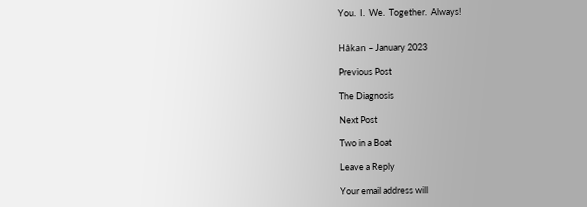You.  I.  We.  Together.  Always!


Håkan – January 2023

Previous Post

The Diagnosis

Next Post

Two in a Boat

Leave a Reply

Your email address will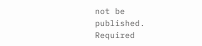not be published. Required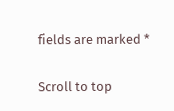fields are marked *

Scroll to top